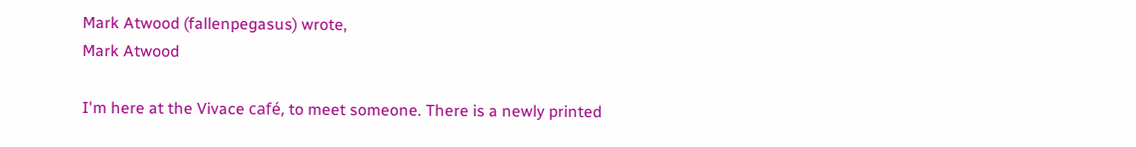Mark Atwood (fallenpegasus) wrote,
Mark Atwood

I'm here at the Vivace café, to meet someone. There is a newly printed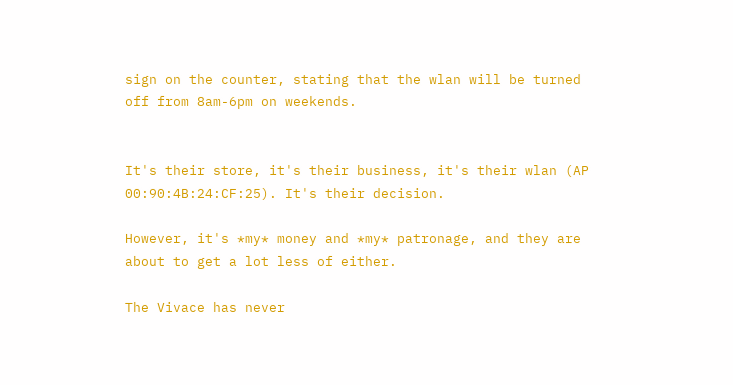sign on the counter, stating that the wlan will be turned off from 8am-6pm on weekends.


It's their store, it's their business, it's their wlan (AP 00:90:4B:24:CF:25). It's their decision.

However, it's *my* money and *my* patronage, and they are about to get a lot less of either.

The Vivace has never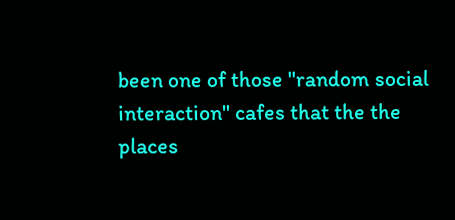been one of those "random social interaction" cafes that the the places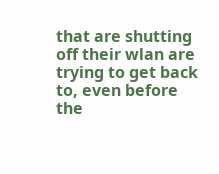that are shutting off their wlan are trying to get back to, even before the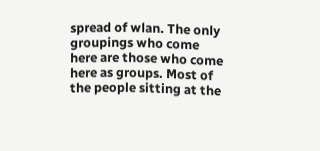spread of wlan. The only groupings who come here are those who come here as groups. Most of the people sitting at the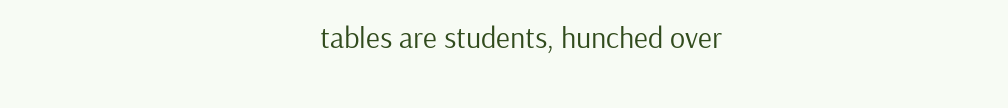tables are students, hunched over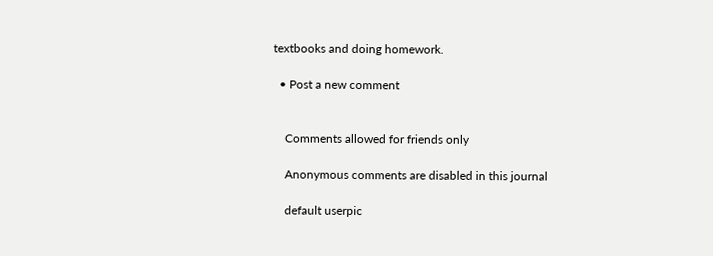textbooks and doing homework.

  • Post a new comment


    Comments allowed for friends only

    Anonymous comments are disabled in this journal

    default userpic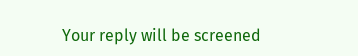Your reply will be screened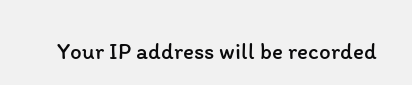Your IP address will be recorded